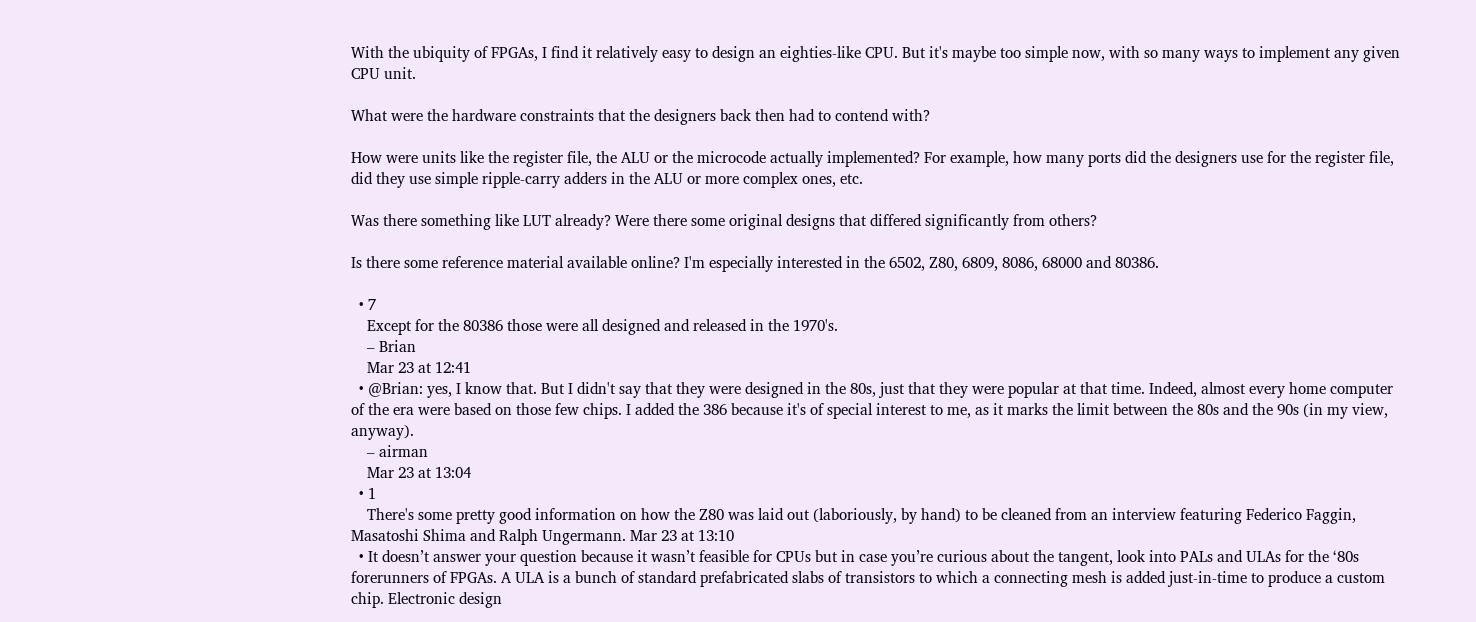With the ubiquity of FPGAs, I find it relatively easy to design an eighties-like CPU. But it's maybe too simple now, with so many ways to implement any given CPU unit.

What were the hardware constraints that the designers back then had to contend with?

How were units like the register file, the ALU or the microcode actually implemented? For example, how many ports did the designers use for the register file, did they use simple ripple-carry adders in the ALU or more complex ones, etc.

Was there something like LUT already? Were there some original designs that differed significantly from others?

Is there some reference material available online? I'm especially interested in the 6502, Z80, 6809, 8086, 68000 and 80386.

  • 7
    Except for the 80386 those were all designed and released in the 1970's.
    – Brian
    Mar 23 at 12:41
  • @Brian: yes, I know that. But I didn't say that they were designed in the 80s, just that they were popular at that time. Indeed, almost every home computer of the era were based on those few chips. I added the 386 because it's of special interest to me, as it marks the limit between the 80s and the 90s (in my view, anyway).
    – airman
    Mar 23 at 13:04
  • 1
    There's some pretty good information on how the Z80 was laid out (laboriously, by hand) to be cleaned from an interview featuring Federico Faggin, Masatoshi Shima and Ralph Ungermann. Mar 23 at 13:10
  • It doesn’t answer your question because it wasn’t feasible for CPUs but in case you’re curious about the tangent, look into PALs and ULAs for the ‘80s forerunners of FPGAs. A ULA is a bunch of standard prefabricated slabs of transistors to which a connecting mesh is added just-in-time to produce a custom chip. Electronic design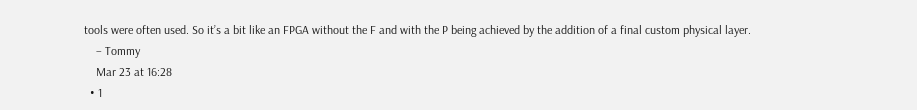tools were often used. So it’s a bit like an FPGA without the F and with the P being achieved by the addition of a final custom physical layer.
    – Tommy
    Mar 23 at 16:28
  • 1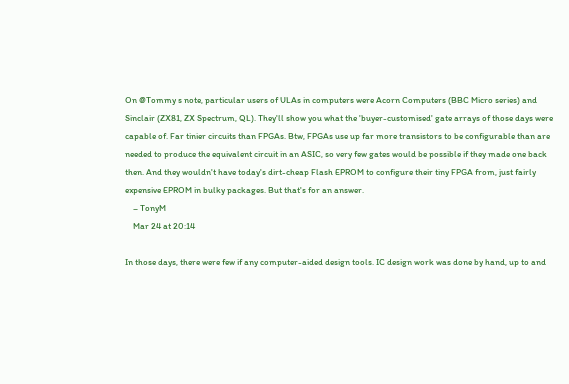On @Tommy s note, particular users of ULAs in computers were Acorn Computers (BBC Micro series) and Sinclair (ZX81, ZX Spectrum, QL). They'll show you what the 'buyer-customised' gate arrays of those days were capable of. Far tinier circuits than FPGAs. Btw, FPGAs use up far more transistors to be configurable than are needed to produce the equivalent circuit in an ASIC, so very few gates would be possible if they made one back then. And they wouldn't have today's dirt-cheap Flash EPROM to configure their tiny FPGA from, just fairly expensive EPROM in bulky packages. But that's for an answer.
    – TonyM
    Mar 24 at 20:14

In those days, there were few if any computer-aided design tools. IC design work was done by hand, up to and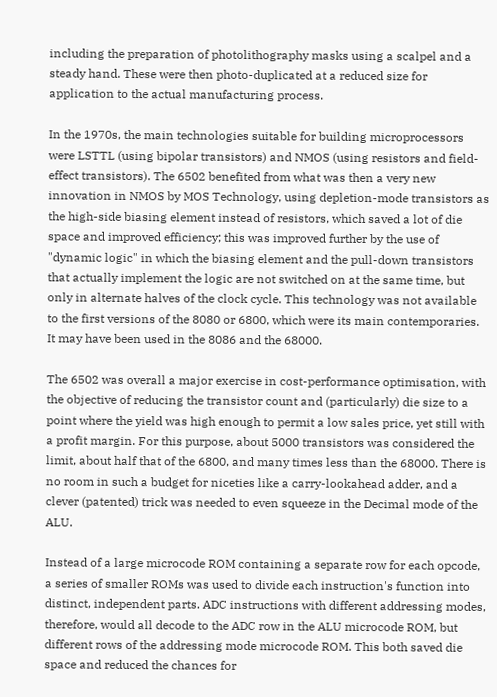including the preparation of photolithography masks using a scalpel and a steady hand. These were then photo-duplicated at a reduced size for application to the actual manufacturing process.

In the 1970s, the main technologies suitable for building microprocessors were LSTTL (using bipolar transistors) and NMOS (using resistors and field-effect transistors). The 6502 benefited from what was then a very new innovation in NMOS by MOS Technology, using depletion-mode transistors as the high-side biasing element instead of resistors, which saved a lot of die space and improved efficiency; this was improved further by the use of "dynamic logic" in which the biasing element and the pull-down transistors that actually implement the logic are not switched on at the same time, but only in alternate halves of the clock cycle. This technology was not available to the first versions of the 8080 or 6800, which were its main contemporaries. It may have been used in the 8086 and the 68000.

The 6502 was overall a major exercise in cost-performance optimisation, with the objective of reducing the transistor count and (particularly) die size to a point where the yield was high enough to permit a low sales price, yet still with a profit margin. For this purpose, about 5000 transistors was considered the limit, about half that of the 6800, and many times less than the 68000. There is no room in such a budget for niceties like a carry-lookahead adder, and a clever (patented) trick was needed to even squeeze in the Decimal mode of the ALU.

Instead of a large microcode ROM containing a separate row for each opcode, a series of smaller ROMs was used to divide each instruction's function into distinct, independent parts. ADC instructions with different addressing modes, therefore, would all decode to the ADC row in the ALU microcode ROM, but different rows of the addressing mode microcode ROM. This both saved die space and reduced the chances for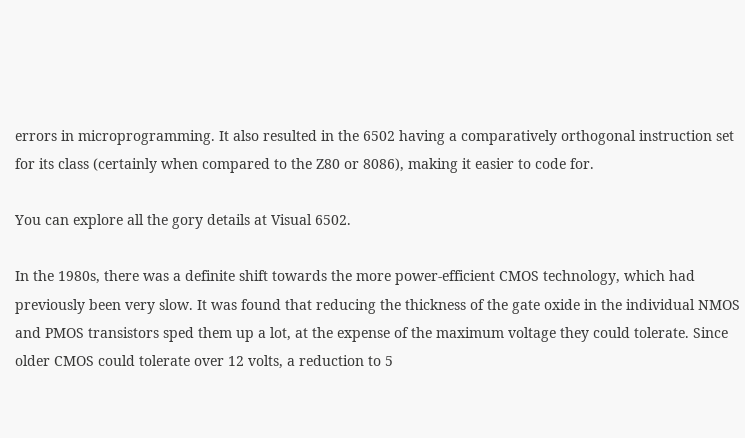errors in microprogramming. It also resulted in the 6502 having a comparatively orthogonal instruction set for its class (certainly when compared to the Z80 or 8086), making it easier to code for.

You can explore all the gory details at Visual 6502.

In the 1980s, there was a definite shift towards the more power-efficient CMOS technology, which had previously been very slow. It was found that reducing the thickness of the gate oxide in the individual NMOS and PMOS transistors sped them up a lot, at the expense of the maximum voltage they could tolerate. Since older CMOS could tolerate over 12 volts, a reduction to 5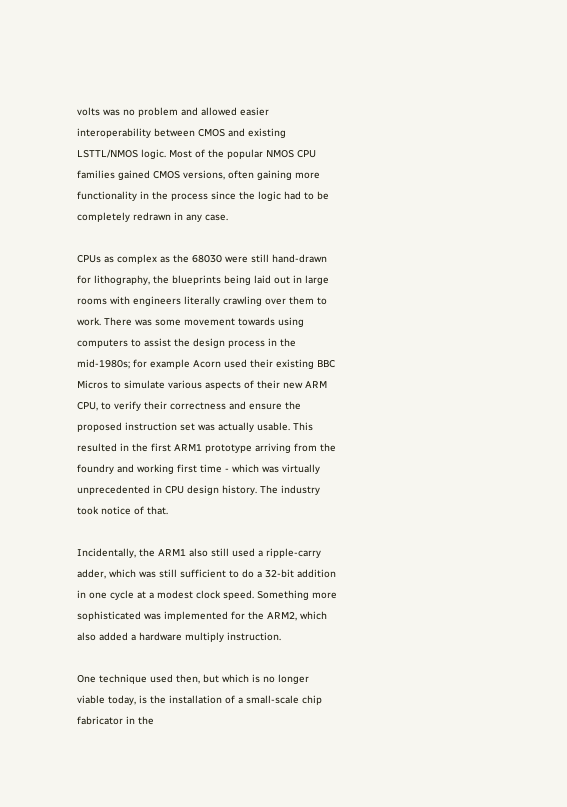volts was no problem and allowed easier interoperability between CMOS and existing LSTTL/NMOS logic. Most of the popular NMOS CPU families gained CMOS versions, often gaining more functionality in the process since the logic had to be completely redrawn in any case.

CPUs as complex as the 68030 were still hand-drawn for lithography, the blueprints being laid out in large rooms with engineers literally crawling over them to work. There was some movement towards using computers to assist the design process in the mid-1980s; for example Acorn used their existing BBC Micros to simulate various aspects of their new ARM CPU, to verify their correctness and ensure the proposed instruction set was actually usable. This resulted in the first ARM1 prototype arriving from the foundry and working first time - which was virtually unprecedented in CPU design history. The industry took notice of that.

Incidentally, the ARM1 also still used a ripple-carry adder, which was still sufficient to do a 32-bit addition in one cycle at a modest clock speed. Something more sophisticated was implemented for the ARM2, which also added a hardware multiply instruction.

One technique used then, but which is no longer viable today, is the installation of a small-scale chip fabricator in the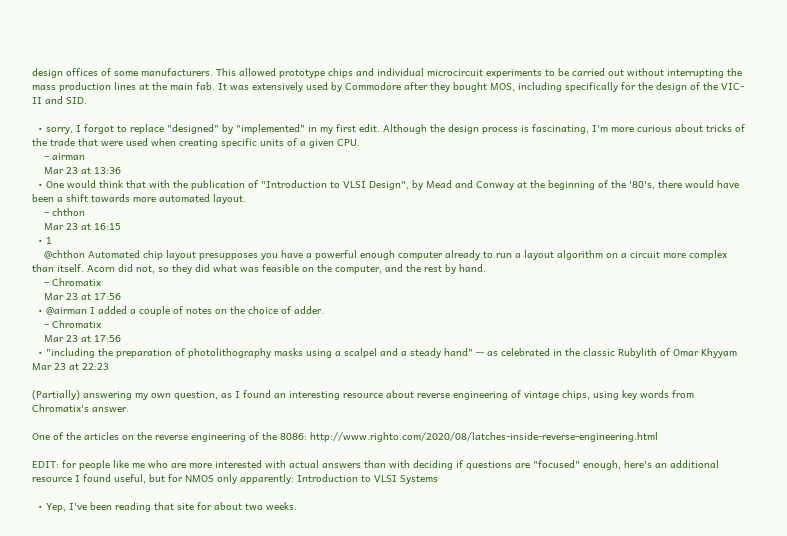design offices of some manufacturers. This allowed prototype chips and individual microcircuit experiments to be carried out without interrupting the mass production lines at the main fab. It was extensively used by Commodore after they bought MOS, including specifically for the design of the VIC-II and SID.

  • sorry, I forgot to replace "designed" by "implemented" in my first edit. Although the design process is fascinating, I'm more curious about tricks of the trade that were used when creating specific units of a given CPU.
    – airman
    Mar 23 at 13:36
  • One would think that with the publication of "Introduction to VLSI Design", by Mead and Conway at the beginning of the '80's, there would have been a shift towards more automated layout.
    – chthon
    Mar 23 at 16:15
  • 1
    @chthon Automated chip layout presupposes you have a powerful enough computer already to run a layout algorithm on a circuit more complex than itself. Acorn did not, so they did what was feasible on the computer, and the rest by hand.
    – Chromatix
    Mar 23 at 17:56
  • @airman I added a couple of notes on the choice of adder.
    – Chromatix
    Mar 23 at 17:56
  • "including the preparation of photolithography masks using a scalpel and a steady hand" -- as celebrated in the classic Rubylith of Omar Khyyam Mar 23 at 22:23

(Partially) answering my own question, as I found an interesting resource about reverse engineering of vintage chips, using key words from Chromatix's answer.

One of the articles on the reverse engineering of the 8086: http://www.righto.com/2020/08/latches-inside-reverse-engineering.html

EDIT: for people like me who are more interested with actual answers than with deciding if questions are "focused" enough, here's an additional resource I found useful, but for NMOS only apparently: Introduction to VLSI Systems

  • Yep, I've been reading that site for about two weeks.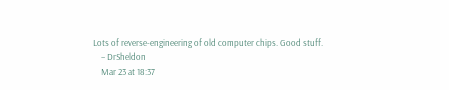Lots of reverse-engineering of old computer chips. Good stuff.
    – DrSheldon
    Mar 23 at 18:37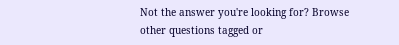Not the answer you're looking for? Browse other questions tagged or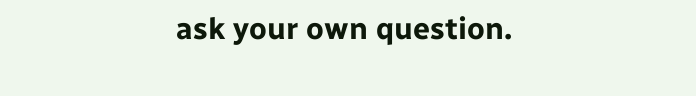ask your own question.